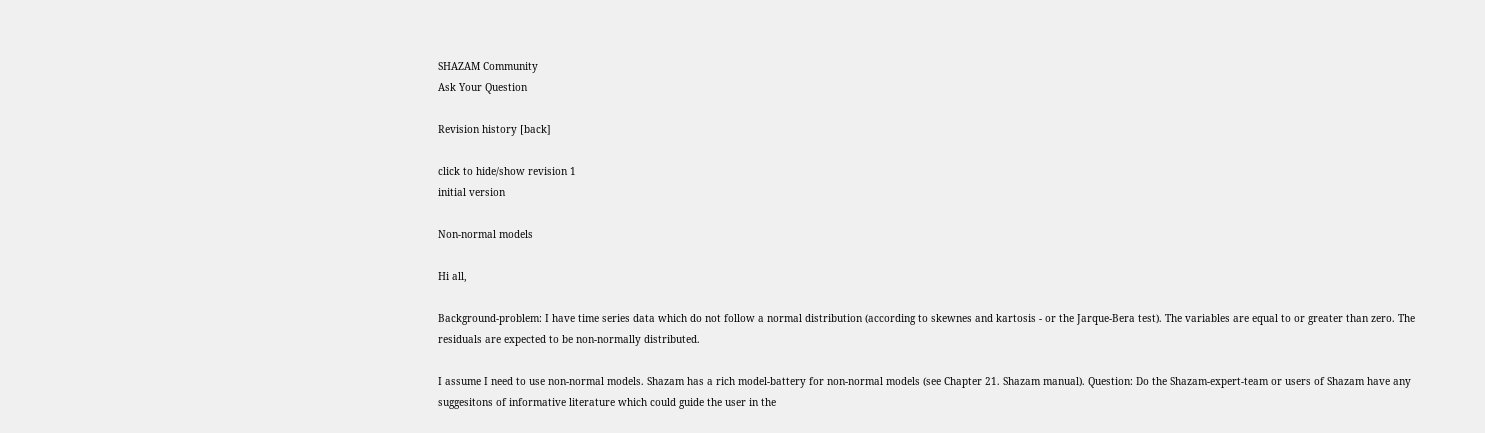SHAZAM Community
Ask Your Question

Revision history [back]

click to hide/show revision 1
initial version

Non-normal models

Hi all,

Background-problem: I have time series data which do not follow a normal distribution (according to skewnes and kartosis - or the Jarque-Bera test). The variables are equal to or greater than zero. The residuals are expected to be non-normally distributed.

I assume I need to use non-normal models. Shazam has a rich model-battery for non-normal models (see Chapter 21. Shazam manual). Question: Do the Shazam-expert-team or users of Shazam have any suggesitons of informative literature which could guide the user in the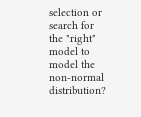selection or search for the "right" model to model the non-normal distribution?